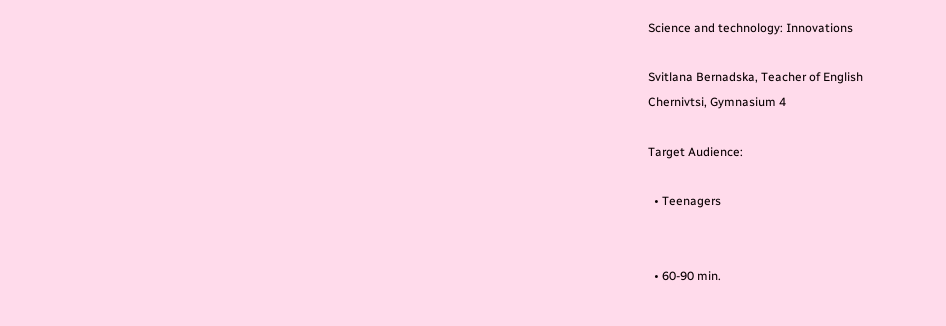Science and technology: Innovations

Svitlana Bernadska, Teacher of English
Chernivtsi, Gymnasium 4

Target Audience:

  • Teenagers


  • 60-90 min.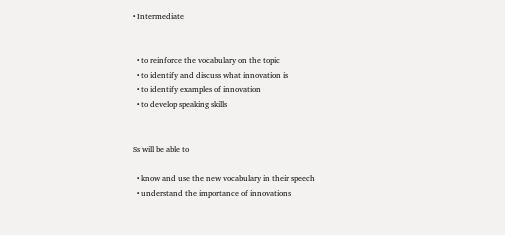• Intermediate


  • to reinforce the vocabulary on the topic
  • to identify and discuss what innovation is
  • to identify examples of innovation
  • to develop speaking skills


Ss will be able to

  • know and use the new vocabulary in their speech
  • understand the importance of innovations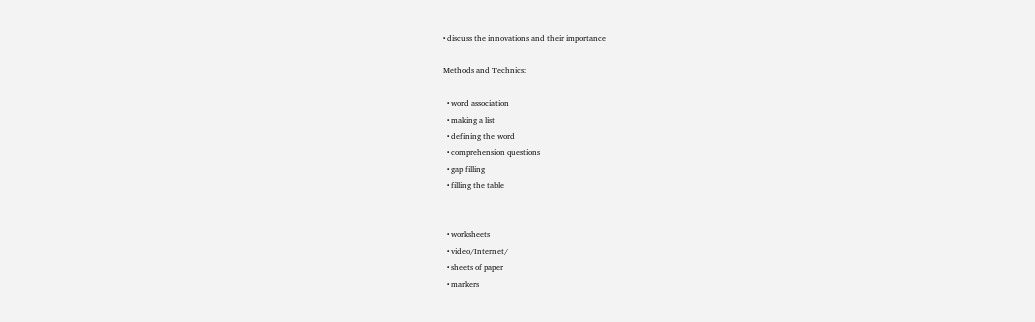• discuss the innovations and their importance

Methods and Technics:

  • word association
  • making a list
  • defining the word
  • comprehension questions
  • gap filling
  • filling the table


  • worksheets
  • video/Internet/
  • sheets of paper
  • markers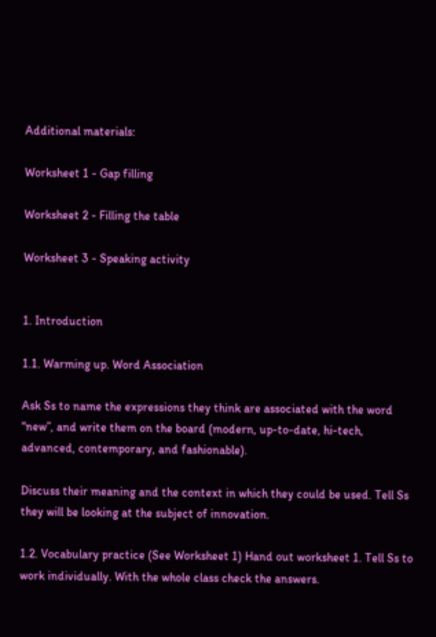Additional materials:

Worksheet 1 - Gap filling

Worksheet 2 - Filling the table

Worksheet 3 - Speaking activity


1. Introduction

1.1. Warming up. Word Association

Ask Ss to name the expressions they think are associated with the word “new”, and write them on the board (modern, up-to-date, hi-tech, advanced, contemporary, and fashionable).

Discuss their meaning and the context in which they could be used. Tell Ss they will be looking at the subject of innovation.

1.2. Vocabulary practice (See Worksheet 1) Hand out worksheet 1. Tell Ss to work individually. With the whole class check the answers.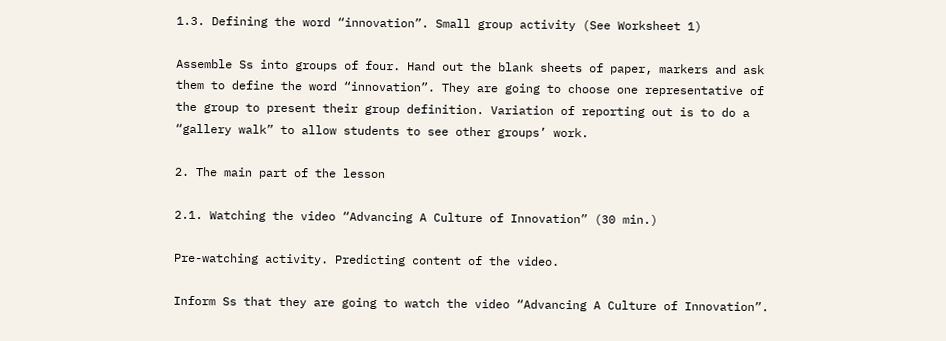1.3. Defining the word “innovation”. Small group activity (See Worksheet 1)

Assemble Ss into groups of four. Hand out the blank sheets of paper, markers and ask them to define the word “innovation”. They are going to choose one representative of the group to present their group definition. Variation of reporting out is to do a “gallery walk” to allow students to see other groups’ work.

2. The main part of the lesson

2.1. Watching the video “Advancing A Culture of Innovation” (30 min.)

Pre-watching activity. Predicting content of the video.

Inform Ss that they are going to watch the video “Advancing A Culture of Innovation”.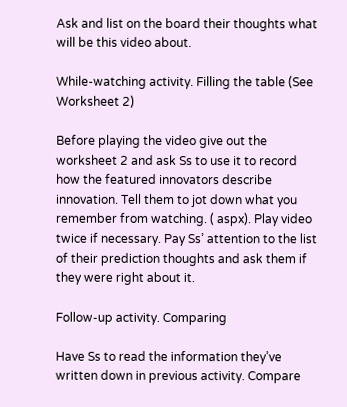Ask and list on the board their thoughts what will be this video about.

While-watching activity. Filling the table (See Worksheet 2)

Before playing the video give out the worksheet 2 and ask Ss to use it to record how the featured innovators describe innovation. Tell them to jot down what you remember from watching. ( aspx). Play video twice if necessary. Pay Ss’ attention to the list of their prediction thoughts and ask them if they were right about it.

Follow-up activity. Comparing

Have Ss to read the information they’ve written down in previous activity. Compare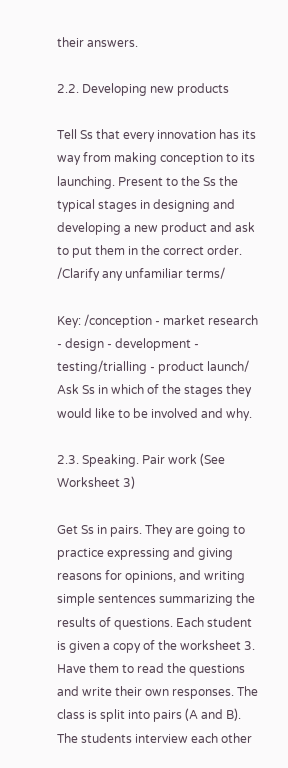their answers.

2.2. Developing new products

Tell Ss that every innovation has its way from making conception to its launching. Present to the Ss the typical stages in designing and developing a new product and ask to put them in the correct order. /Clarify any unfamiliar terms/

Key: /conception - market research - design - development - testing/trialling - product launch/ Ask Ss in which of the stages they would like to be involved and why.

2.3. Speaking. Pair work (See Worksheet 3)

Get Ss in pairs. They are going to practice expressing and giving reasons for opinions, and writing simple sentences summarizing the results of questions. Each student is given a copy of the worksheet 3. Have them to read the questions and write their own responses. The class is split into pairs (A and B). The students interview each other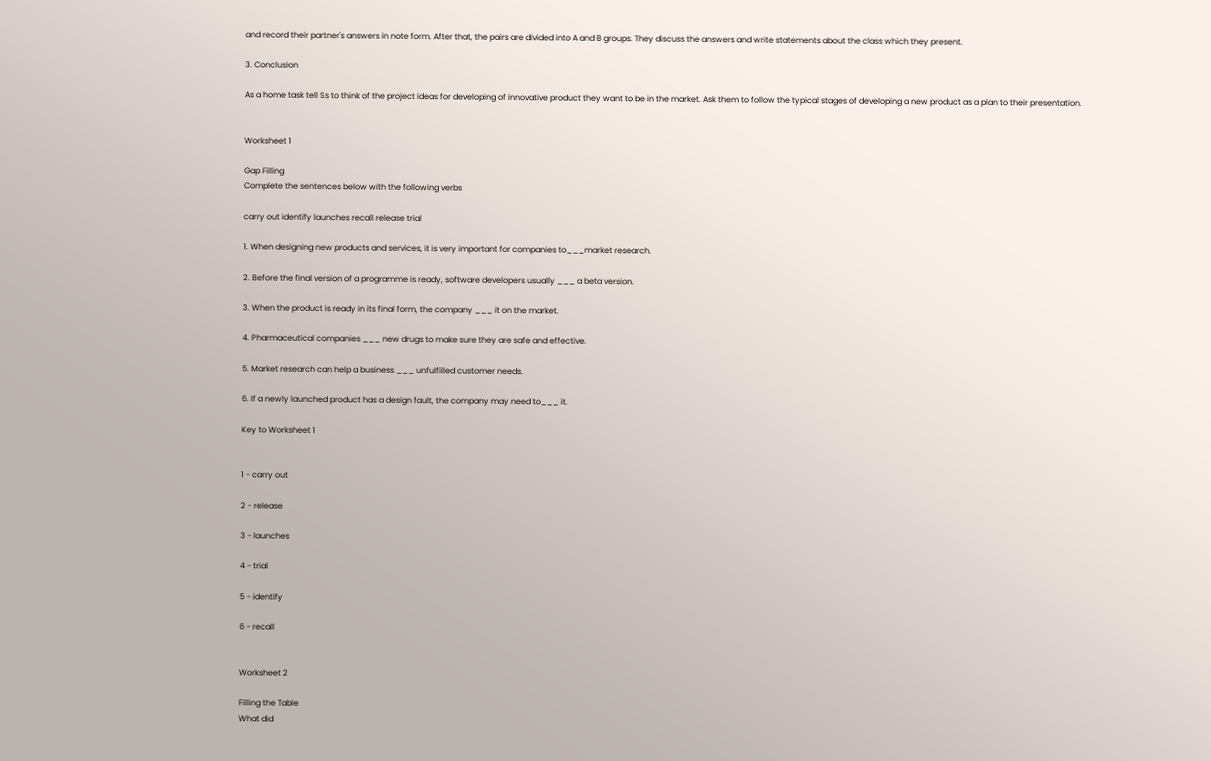and record their partner's answers in note form. After that, the pairs are divided into A and B groups. They discuss the answers and write statements about the class which they present.

3. Conclusion

As a home task tell Ss to think of the project ideas for developing of innovative product they want to be in the market. Ask them to follow the typical stages of developing a new product as a plan to their presentation.


Worksheet 1

Gap Filling
Complete the sentences below with the following verbs

carry out identify launches recall release trial

1. When designing new products and services, it is very important for companies to___market research.

2. Before the final version of a programme is ready, software developers usually ___ a beta version.

3. When the product is ready in its final form, the company ___ it on the market.

4. Pharmaceutical companies ___ new drugs to make sure they are safe and effective.

5. Market research can help a business ___ unfulfilled customer needs.

6. If a newly launched product has a design fault, the company may need to___ it.

Key to Worksheet 1


1 - carry out

2 - release

3 - launches

4 - trial

5 - identify

6 - recall


Worksheet 2

Filling the Table
What did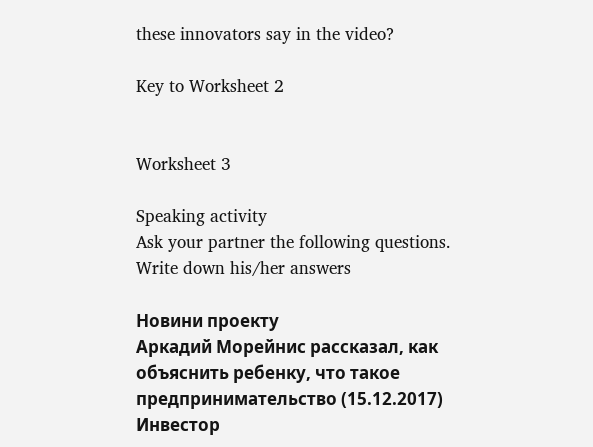these innovators say in the video?

Key to Worksheet 2


Worksheet 3

Speaking activity
Ask your partner the following questions. Write down his/her answers

Новини проекту
Аркадий Морейнис рассказал, как объяснить ребенку, что такое предпринимательство (15.12.2017)
Инвестор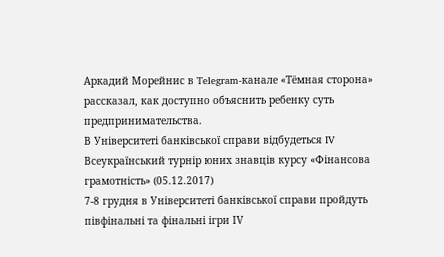Аркадий Морейнис в Telegram-канале «Тёмная сторона» рассказал, как доступно объяснить ребенку суть предпринимательства.
В Університеті банківської справи відбудеться IV Всеукраїнський турнір юних знавців курсу «Фінансова грамотність» (05.12.2017)
7-8 грудня в Університеті банківської справи пройдуть півфінальні та фінальні ігри ІV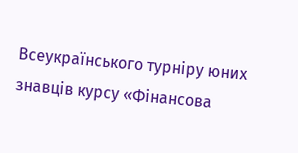Всеукраїнського турніру юних знавців курсу «Фінансова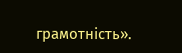грамотність».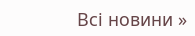Всі новини »